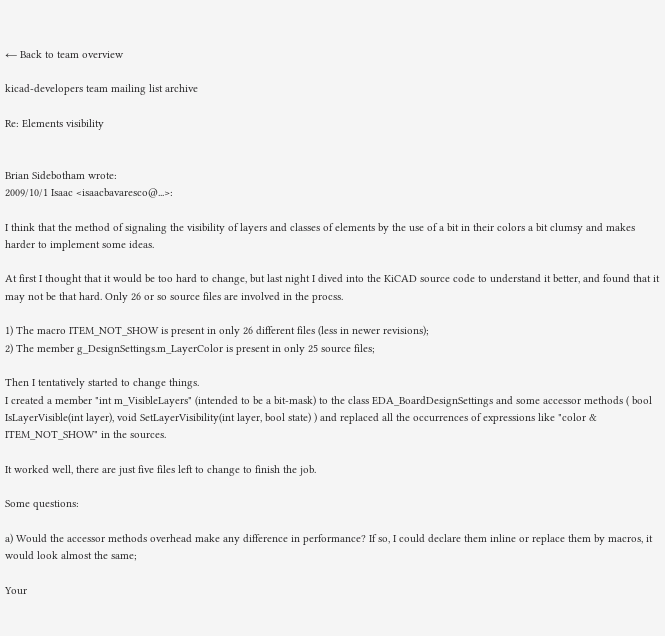← Back to team overview

kicad-developers team mailing list archive

Re: Elements visibility


Brian Sidebotham wrote:
2009/10/1 Isaac <isaacbavaresco@...>:

I think that the method of signaling the visibility of layers and classes of elements by the use of a bit in their colors a bit clumsy and makes harder to implement some ideas.

At first I thought that it would be too hard to change, but last night I dived into the KiCAD source code to understand it better, and found that it may not be that hard. Only 26 or so source files are involved in the procss.

1) The macro ITEM_NOT_SHOW is present in only 26 different files (less in newer revisions);
2) The member g_DesignSettings.m_LayerColor is present in only 25 source files;

Then I tentatively started to change things.
I created a member "int m_VisibleLayers" (intended to be a bit-mask) to the class EDA_BoardDesignSettings and some accessor methods ( bool IsLayerVisible(int layer), void SetLayerVisibility(int layer, bool state) ) and replaced all the occurrences of expressions like "color & ITEM_NOT_SHOW" in the sources.

It worked well, there are just five files left to change to finish the job.

Some questions:

a) Would the accessor methods overhead make any difference in performance? If so, I could declare them inline or replace them by macros, it would look almost the same;

Your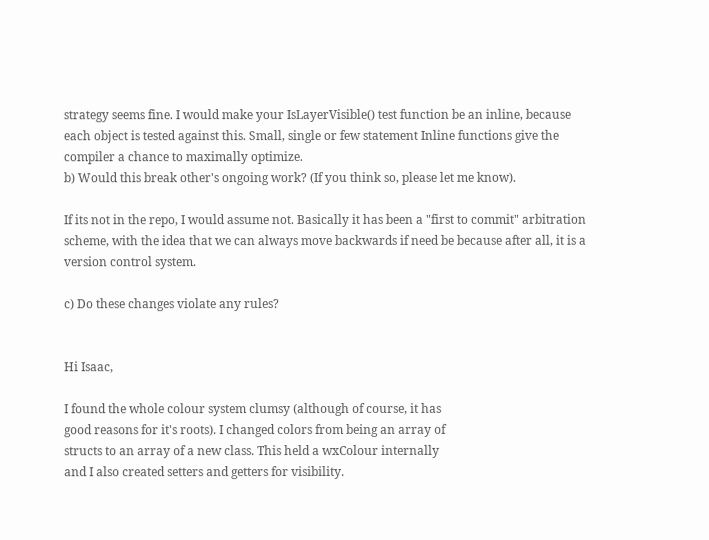strategy seems fine. I would make your IsLayerVisible() test function be an inline, because each object is tested against this. Small, single or few statement Inline functions give the compiler a chance to maximally optimize.
b) Would this break other's ongoing work? (If you think so, please let me know).

If its not in the repo, I would assume not. Basically it has been a "first to commit" arbitration scheme, with the idea that we can always move backwards if need be because after all, it is a version control system.

c) Do these changes violate any rules?


Hi Isaac,

I found the whole colour system clumsy (although of course, it has
good reasons for it's roots). I changed colors from being an array of
structs to an array of a new class. This held a wxColour internally
and I also created setters and getters for visibility.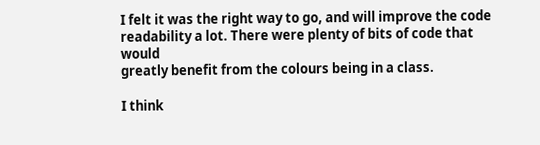I felt it was the right way to go, and will improve the code
readability a lot. There were plenty of bits of code that would
greatly benefit from the colours being in a class.

I think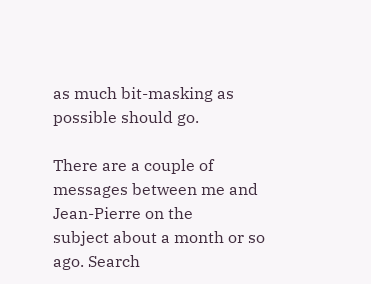as much bit-masking as possible should go.

There are a couple of messages between me and Jean-Pierre on the
subject about a month or so ago. Search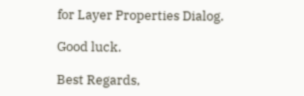for Layer Properties Dialog.

Good luck.

Best Regards,